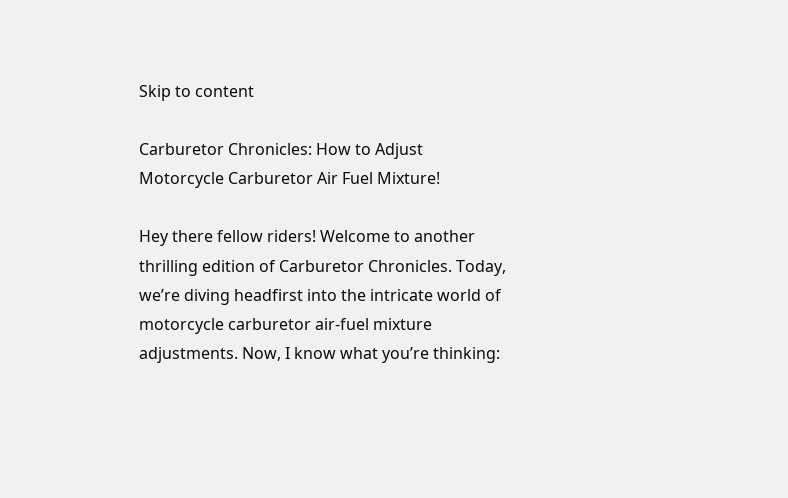Skip to content

Carburetor Chronicles: How to Adjust Motorcycle Carburetor Air Fuel Mixture!

Hey there fellow riders! Welcome to another thrilling edition of Carburetor Chronicles. Today, we’re diving headfirst into the intricate world of motorcycle carburetor air-fuel mixture adjustments. Now, I know what you’re thinking: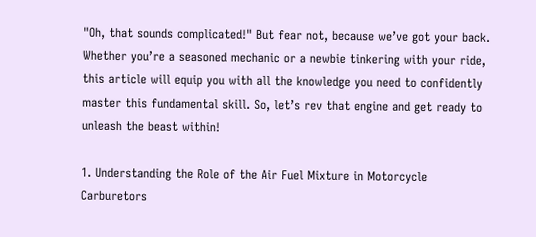"Oh, that sounds complicated!" But fear not, because we’ve got your back. Whether you’re a seasoned mechanic or a newbie tinkering with your ride, this article will equip you with all the knowledge you need to confidently master this fundamental skill. So, let’s rev that engine and get ready to unleash the beast within!

1. Understanding the Role of the Air Fuel Mixture in Motorcycle Carburetors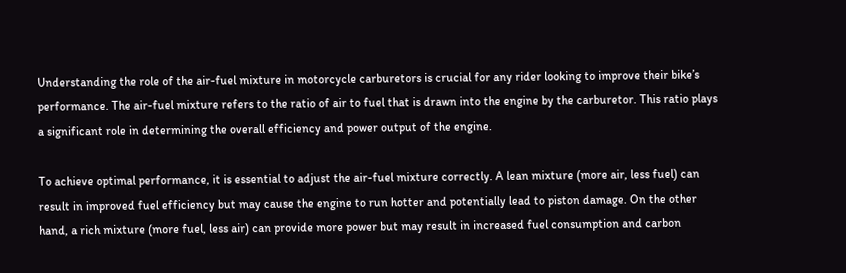Understanding the role of the air-fuel mixture in motorcycle carburetors is crucial for any rider looking to improve their bike’s performance. The air-fuel mixture refers to the ratio of air to fuel that is drawn into the engine by the carburetor. This ratio plays a significant role in determining the overall efficiency and power output of the engine.

To achieve optimal performance, it is essential to adjust the air-fuel mixture correctly. A lean mixture (more air, less fuel) can result in improved fuel efficiency but may cause the engine to run hotter and potentially lead to piston damage. On the other hand, a rich mixture (more fuel, less air) can provide more power but may result in increased fuel consumption and carbon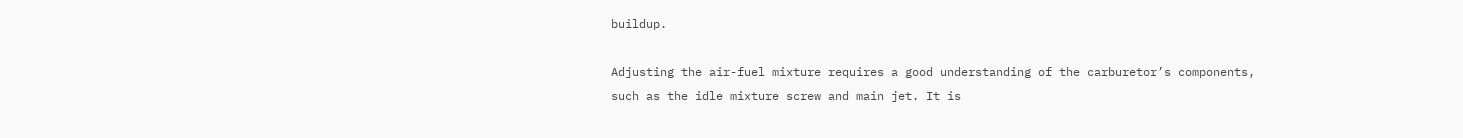buildup.

Adjusting the air-fuel mixture requires a good understanding of the carburetor’s components, such as the idle mixture screw and main jet. It is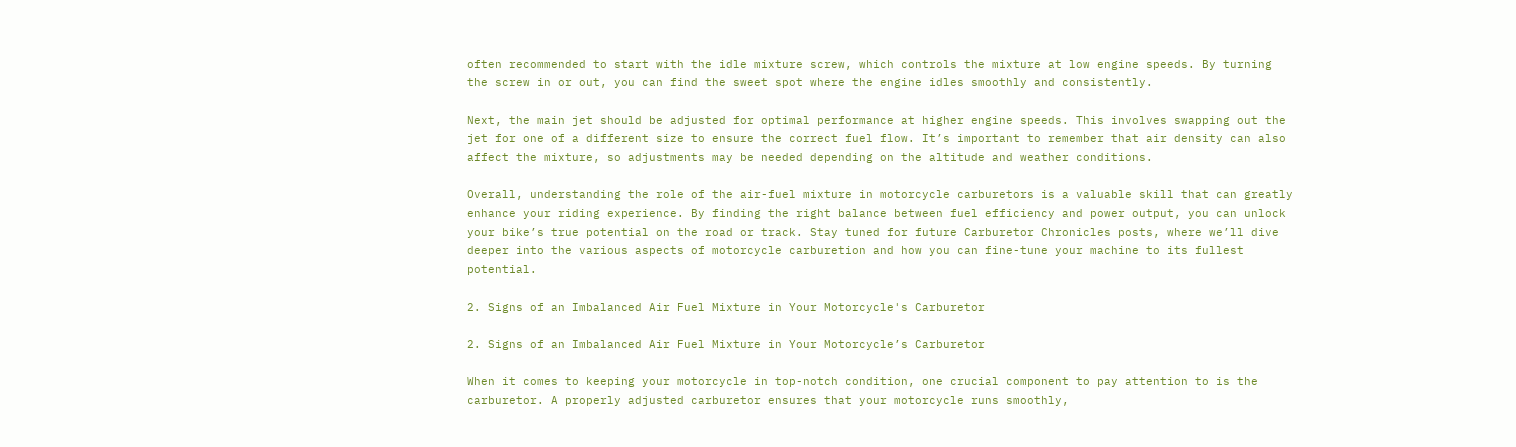often recommended to start with the idle mixture screw, which controls the mixture at low engine speeds. By turning the screw in or out, you can find the sweet spot where the engine idles smoothly and consistently.

Next, the main jet should be adjusted for optimal performance at higher engine speeds. This involves swapping out the jet for one of a different size to ensure the correct fuel flow. It’s important to remember that air density can also affect the mixture, so adjustments may be needed depending on the altitude and weather conditions.

Overall, understanding the role of the air-fuel mixture in motorcycle carburetors is a valuable skill that can greatly enhance your riding experience. By finding the right balance between fuel efficiency and power output, you can unlock your bike’s true potential on the road or track. Stay tuned for future Carburetor Chronicles posts, where we’ll dive deeper into the various aspects of motorcycle carburetion and how you can fine-tune your machine to its fullest potential.

2. Signs of an Imbalanced Air Fuel Mixture in Your Motorcycle's Carburetor

2. Signs of an Imbalanced Air Fuel Mixture in Your Motorcycle’s Carburetor

When it comes to keeping your motorcycle in top-notch condition, one crucial component to pay attention to is the carburetor. A properly adjusted carburetor ensures that your motorcycle runs smoothly,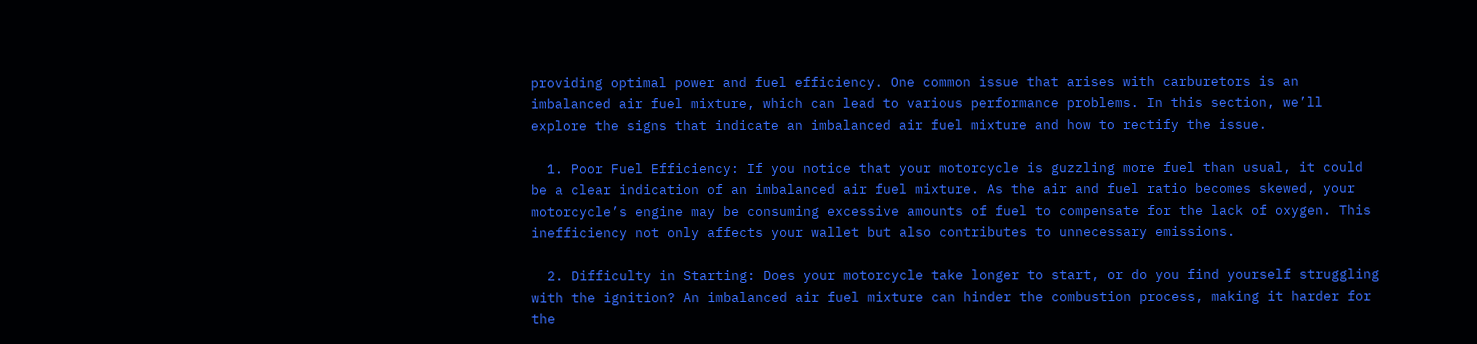providing optimal power and fuel efficiency. One common issue that arises with carburetors is an imbalanced air fuel mixture, which can lead to various performance problems. In this section, we’ll explore the signs that indicate an imbalanced air fuel mixture and how to rectify the issue.

  1. Poor Fuel Efficiency: If you notice that your motorcycle is guzzling more fuel than usual, it could be a clear indication of an imbalanced air fuel mixture. As the air and fuel ratio becomes skewed, your motorcycle’s engine may be consuming excessive amounts of fuel to compensate for the lack of oxygen. This inefficiency not only affects your wallet but also contributes to unnecessary emissions.

  2. Difficulty in Starting: Does your motorcycle take longer to start, or do you find yourself struggling with the ignition? An imbalanced air fuel mixture can hinder the combustion process, making it harder for the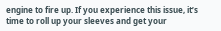engine to fire up. If you experience this issue, it’s time to roll up your sleeves and get your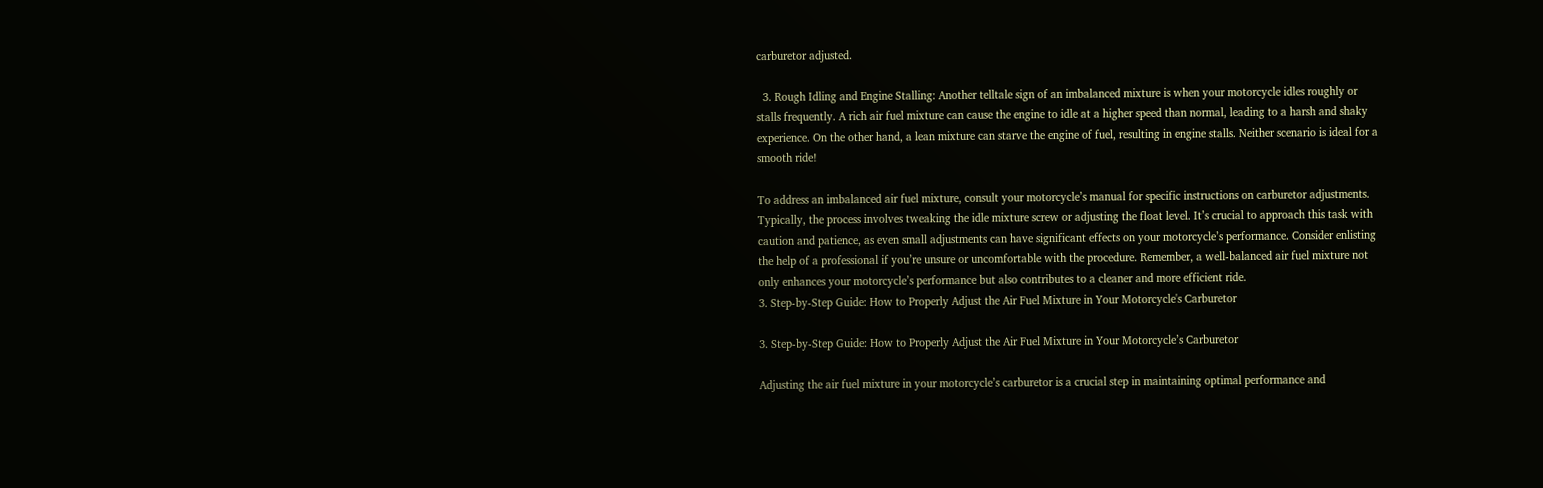carburetor adjusted.

  3. Rough Idling and Engine Stalling: Another telltale sign of an imbalanced mixture is when your motorcycle idles roughly or stalls frequently. A rich air fuel mixture can cause the engine to idle at a higher speed than normal, leading to a harsh and shaky experience. On the other hand, a lean mixture can starve the engine of fuel, resulting in engine stalls. Neither scenario is ideal for a smooth ride!

To address an imbalanced air fuel mixture, consult your motorcycle’s manual for specific instructions on carburetor adjustments. Typically, the process involves tweaking the idle mixture screw or adjusting the float level. It’s crucial to approach this task with caution and patience, as even small adjustments can have significant effects on your motorcycle’s performance. Consider enlisting the help of a professional if you’re unsure or uncomfortable with the procedure. Remember, a well-balanced air fuel mixture not only enhances your motorcycle’s performance but also contributes to a cleaner and more efficient ride.
3. Step-by-Step Guide: How to Properly Adjust the Air Fuel Mixture in Your Motorcycle's Carburetor

3. Step-by-Step Guide: How to Properly Adjust the Air Fuel Mixture in Your Motorcycle’s Carburetor

Adjusting the air fuel mixture in your motorcycle’s carburetor is a crucial step in maintaining optimal performance and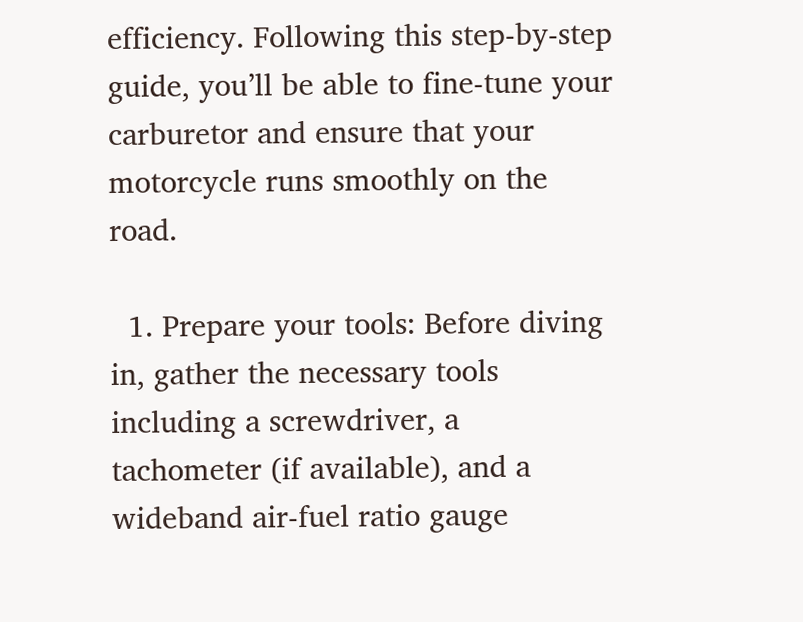efficiency. Following this step-by-step guide, you’ll be able to fine-tune your carburetor and ensure that your motorcycle runs smoothly on the road.

  1. Prepare your tools: Before diving in, gather the necessary tools including a screwdriver, a tachometer (if available), and a wideband air-fuel ratio gauge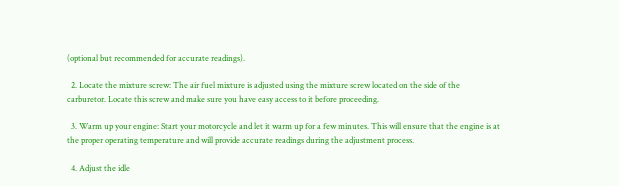(optional but recommended for accurate readings).

  2. Locate the mixture screw: The air fuel mixture is adjusted using the mixture screw located on the side of the carburetor. Locate this screw and make sure you have easy access to it before proceeding.

  3. Warm up your engine: Start your motorcycle and let it warm up for a few minutes. This will ensure that the engine is at the proper operating temperature and will provide accurate readings during the adjustment process.

  4. Adjust the idle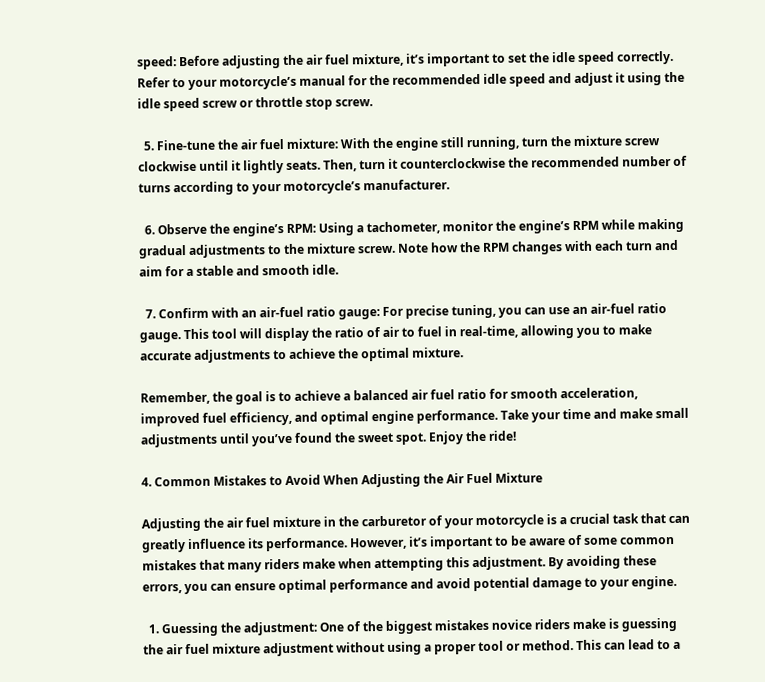speed: Before adjusting the air fuel mixture, it’s important to set the idle speed correctly. Refer to your motorcycle’s manual for the recommended idle speed and adjust it using the idle speed screw or throttle stop screw.

  5. Fine-tune the air fuel mixture: With the engine still running, turn the mixture screw clockwise until it lightly seats. Then, turn it counterclockwise the recommended number of turns according to your motorcycle’s manufacturer.

  6. Observe the engine’s RPM: Using a tachometer, monitor the engine’s RPM while making gradual adjustments to the mixture screw. Note how the RPM changes with each turn and aim for a stable and smooth idle.

  7. Confirm with an air-fuel ratio gauge: For precise tuning, you can use an air-fuel ratio gauge. This tool will display the ratio of air to fuel in real-time, allowing you to make accurate adjustments to achieve the optimal mixture.

Remember, the goal is to achieve a balanced air fuel ratio for smooth acceleration, improved fuel efficiency, and optimal engine performance. Take your time and make small adjustments until you’ve found the sweet spot. Enjoy the ride!

4. Common Mistakes to Avoid When Adjusting the Air Fuel Mixture

Adjusting the air fuel mixture in the carburetor of your motorcycle is a crucial task that can greatly influence its performance. However, it’s important to be aware of some common mistakes that many riders make when attempting this adjustment. By avoiding these errors, you can ensure optimal performance and avoid potential damage to your engine.

  1. Guessing the adjustment: One of the biggest mistakes novice riders make is guessing the air fuel mixture adjustment without using a proper tool or method. This can lead to a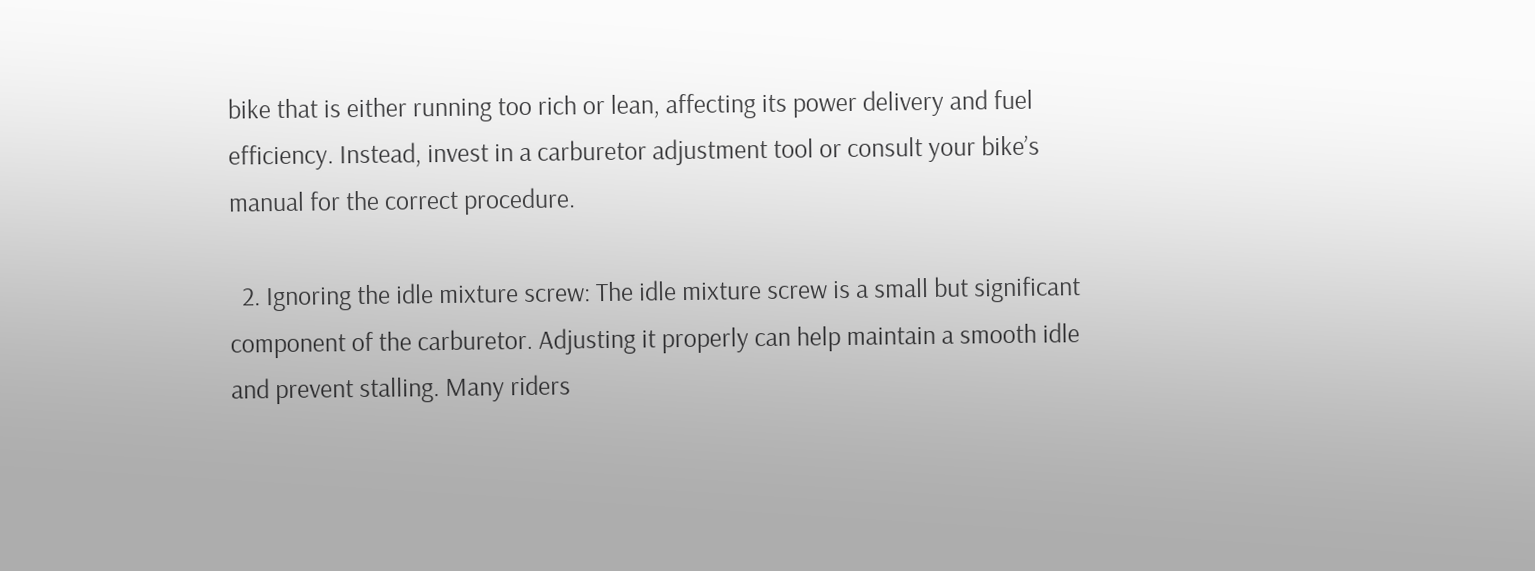bike that is either running too rich or lean, affecting its power delivery and fuel efficiency. Instead, invest in a carburetor adjustment tool or consult your bike’s manual for the correct procedure.

  2. Ignoring the idle mixture screw: The idle mixture screw is a small but significant component of the carburetor. Adjusting it properly can help maintain a smooth idle and prevent stalling. Many riders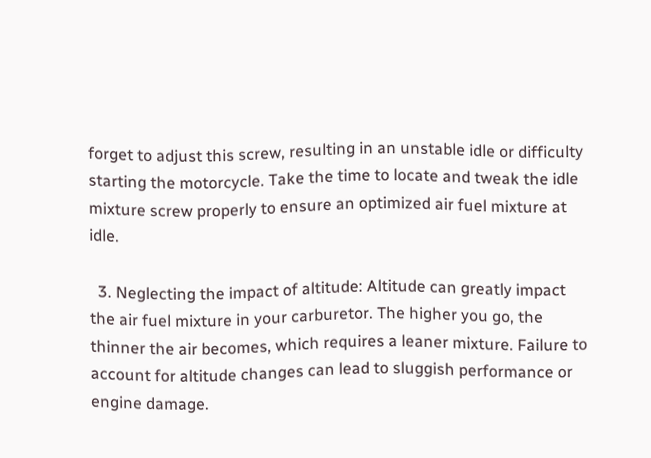forget to adjust this screw, resulting in an unstable idle or difficulty starting the motorcycle. Take the time to locate and tweak the idle mixture screw properly to ensure an optimized air fuel mixture at idle.

  3. Neglecting the impact of altitude: Altitude can greatly impact the air fuel mixture in your carburetor. The higher you go, the thinner the air becomes, which requires a leaner mixture. Failure to account for altitude changes can lead to sluggish performance or engine damage.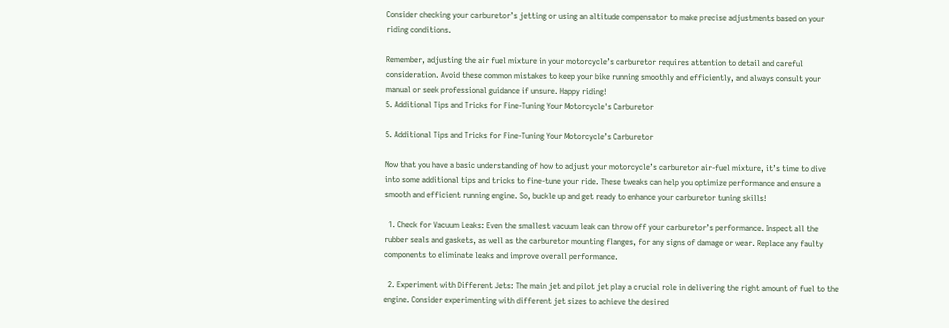Consider checking your carburetor’s jetting or using an altitude compensator to make precise adjustments based on your riding conditions.

Remember, adjusting the air fuel mixture in your motorcycle’s carburetor requires attention to detail and careful consideration. Avoid these common mistakes to keep your bike running smoothly and efficiently, and always consult your manual or seek professional guidance if unsure. Happy riding!
5. Additional Tips and Tricks for Fine-Tuning Your Motorcycle's Carburetor

5. Additional Tips and Tricks for Fine-Tuning Your Motorcycle’s Carburetor

Now that you have a basic understanding of how to adjust your motorcycle’s carburetor air-fuel mixture, it’s time to dive into some additional tips and tricks to fine-tune your ride. These tweaks can help you optimize performance and ensure a smooth and efficient running engine. So, buckle up and get ready to enhance your carburetor tuning skills!

  1. Check for Vacuum Leaks: Even the smallest vacuum leak can throw off your carburetor’s performance. Inspect all the rubber seals and gaskets, as well as the carburetor mounting flanges, for any signs of damage or wear. Replace any faulty components to eliminate leaks and improve overall performance.

  2. Experiment with Different Jets: The main jet and pilot jet play a crucial role in delivering the right amount of fuel to the engine. Consider experimenting with different jet sizes to achieve the desired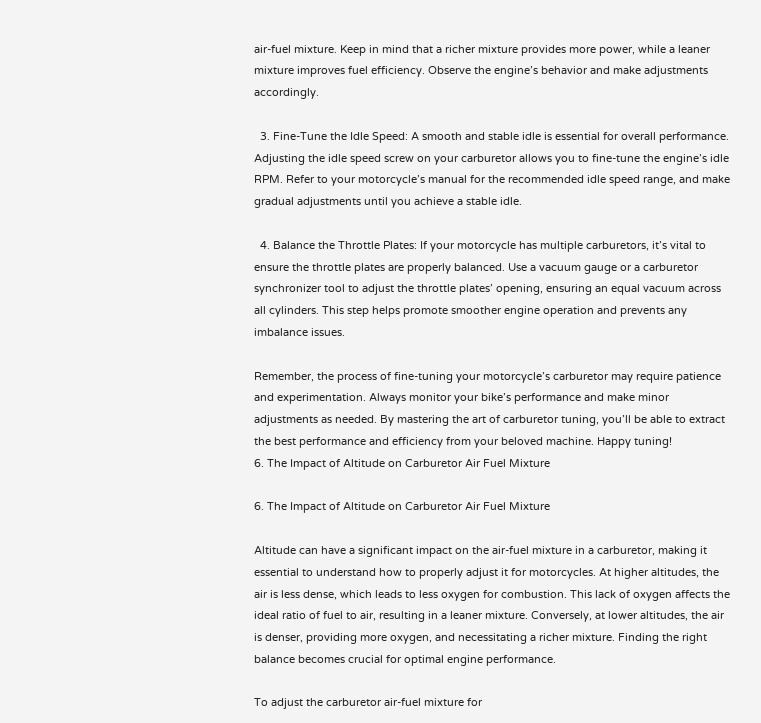air-fuel mixture. Keep in mind that a richer mixture provides more power, while a leaner mixture improves fuel efficiency. Observe the engine’s behavior and make adjustments accordingly.

  3. Fine-Tune the Idle Speed: A smooth and stable idle is essential for overall performance. Adjusting the idle speed screw on your carburetor allows you to fine-tune the engine’s idle RPM. Refer to your motorcycle’s manual for the recommended idle speed range, and make gradual adjustments until you achieve a stable idle.

  4. Balance the Throttle Plates: If your motorcycle has multiple carburetors, it’s vital to ensure the throttle plates are properly balanced. Use a vacuum gauge or a carburetor synchronizer tool to adjust the throttle plates’ opening, ensuring an equal vacuum across all cylinders. This step helps promote smoother engine operation and prevents any imbalance issues.

Remember, the process of fine-tuning your motorcycle’s carburetor may require patience and experimentation. Always monitor your bike’s performance and make minor adjustments as needed. By mastering the art of carburetor tuning, you’ll be able to extract the best performance and efficiency from your beloved machine. Happy tuning!
6. The Impact of Altitude on Carburetor Air Fuel Mixture

6. The Impact of Altitude on Carburetor Air Fuel Mixture

Altitude can have a significant impact on the air-fuel mixture in a carburetor, making it essential to understand how to properly adjust it for motorcycles. At higher altitudes, the air is less dense, which leads to less oxygen for combustion. This lack of oxygen affects the ideal ratio of fuel to air, resulting in a leaner mixture. Conversely, at lower altitudes, the air is denser, providing more oxygen, and necessitating a richer mixture. Finding the right balance becomes crucial for optimal engine performance.

To adjust the carburetor air-fuel mixture for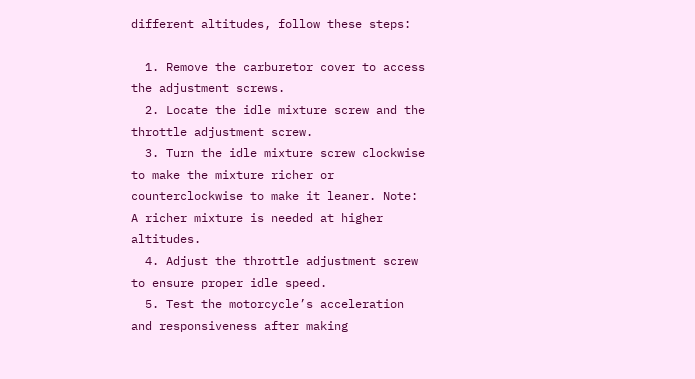different altitudes, follow these steps:

  1. Remove the carburetor cover to access the adjustment screws.
  2. Locate the idle mixture screw and the throttle adjustment screw.
  3. Turn the idle mixture screw clockwise to make the mixture richer or counterclockwise to make it leaner. Note: A richer mixture is needed at higher altitudes.
  4. Adjust the throttle adjustment screw to ensure proper idle speed.
  5. Test the motorcycle’s acceleration and responsiveness after making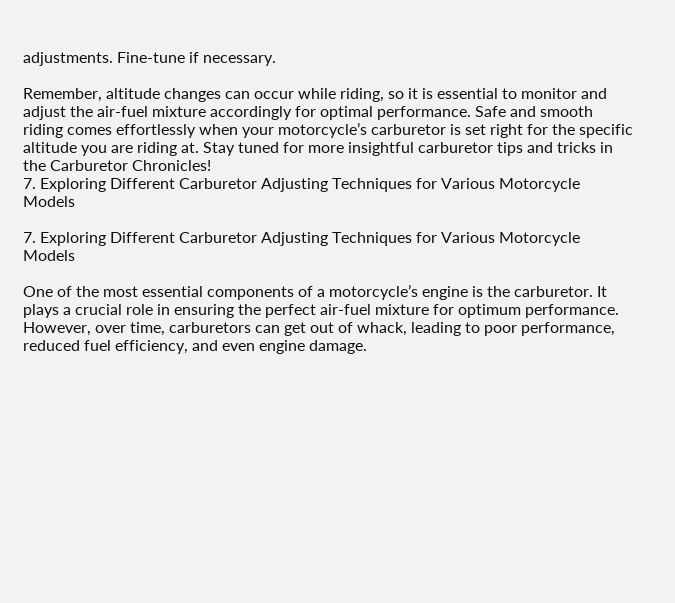adjustments. Fine-tune if necessary.

Remember, altitude changes can occur while riding, so it is essential to monitor and adjust the air-fuel mixture accordingly for optimal performance. Safe and smooth riding comes effortlessly when your motorcycle’s carburetor is set right for the specific altitude you are riding at. Stay tuned for more insightful carburetor tips and tricks in the Carburetor Chronicles!
7. Exploring Different Carburetor Adjusting Techniques for Various Motorcycle Models

7. Exploring Different Carburetor Adjusting Techniques for Various Motorcycle Models

One of the most essential components of a motorcycle’s engine is the carburetor. It plays a crucial role in ensuring the perfect air-fuel mixture for optimum performance. However, over time, carburetors can get out of whack, leading to poor performance, reduced fuel efficiency, and even engine damage.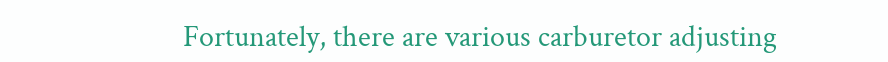Fortunately, there are various carburetor adjusting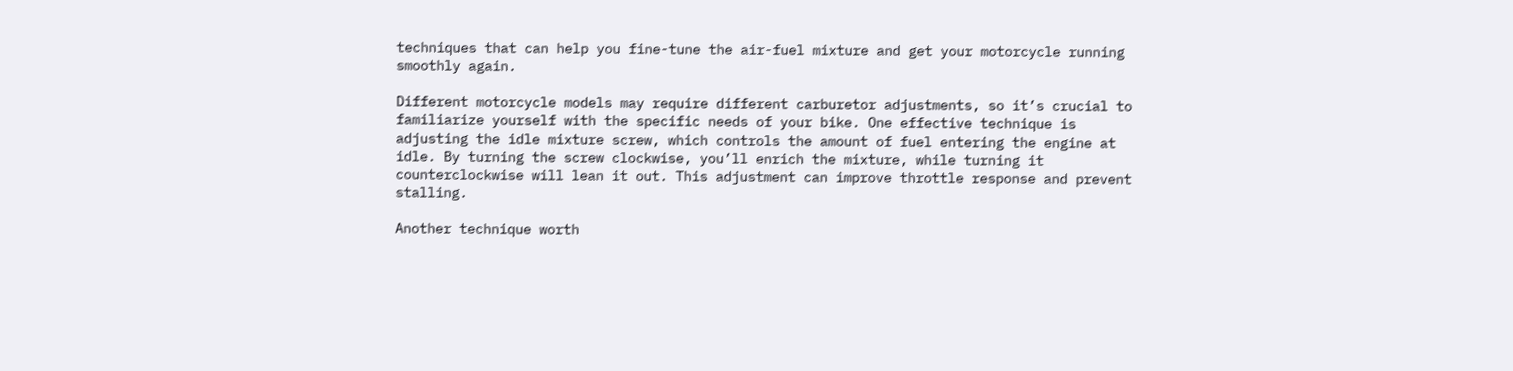techniques that can help you fine-tune the air-fuel mixture and get your motorcycle running smoothly again.

Different motorcycle models may require different carburetor adjustments, so it’s crucial to familiarize yourself with the specific needs of your bike. One effective technique is adjusting the idle mixture screw, which controls the amount of fuel entering the engine at idle. By turning the screw clockwise, you’ll enrich the mixture, while turning it counterclockwise will lean it out. This adjustment can improve throttle response and prevent stalling.

Another technique worth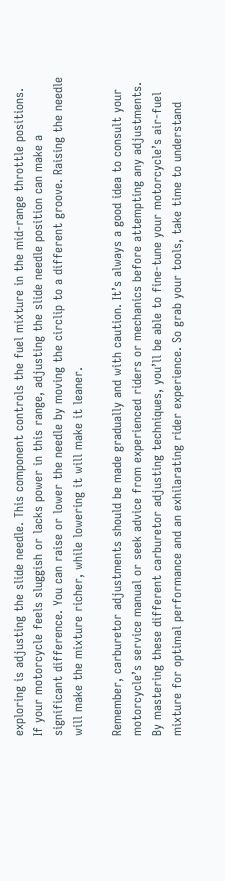exploring is adjusting the slide needle. This component controls the fuel mixture in the mid-range throttle positions. If your motorcycle feels sluggish or lacks power in this range, adjusting the slide needle position can make a significant difference. You can raise or lower the needle by moving the circlip to a different groove. Raising the needle will make the mixture richer, while lowering it will make it leaner.

Remember, carburetor adjustments should be made gradually and with caution. It’s always a good idea to consult your motorcycle’s service manual or seek advice from experienced riders or mechanics before attempting any adjustments. By mastering these different carburetor adjusting techniques, you’ll be able to fine-tune your motorcycle’s air-fuel mixture for optimal performance and an exhilarating rider experience. So grab your tools, take time to understand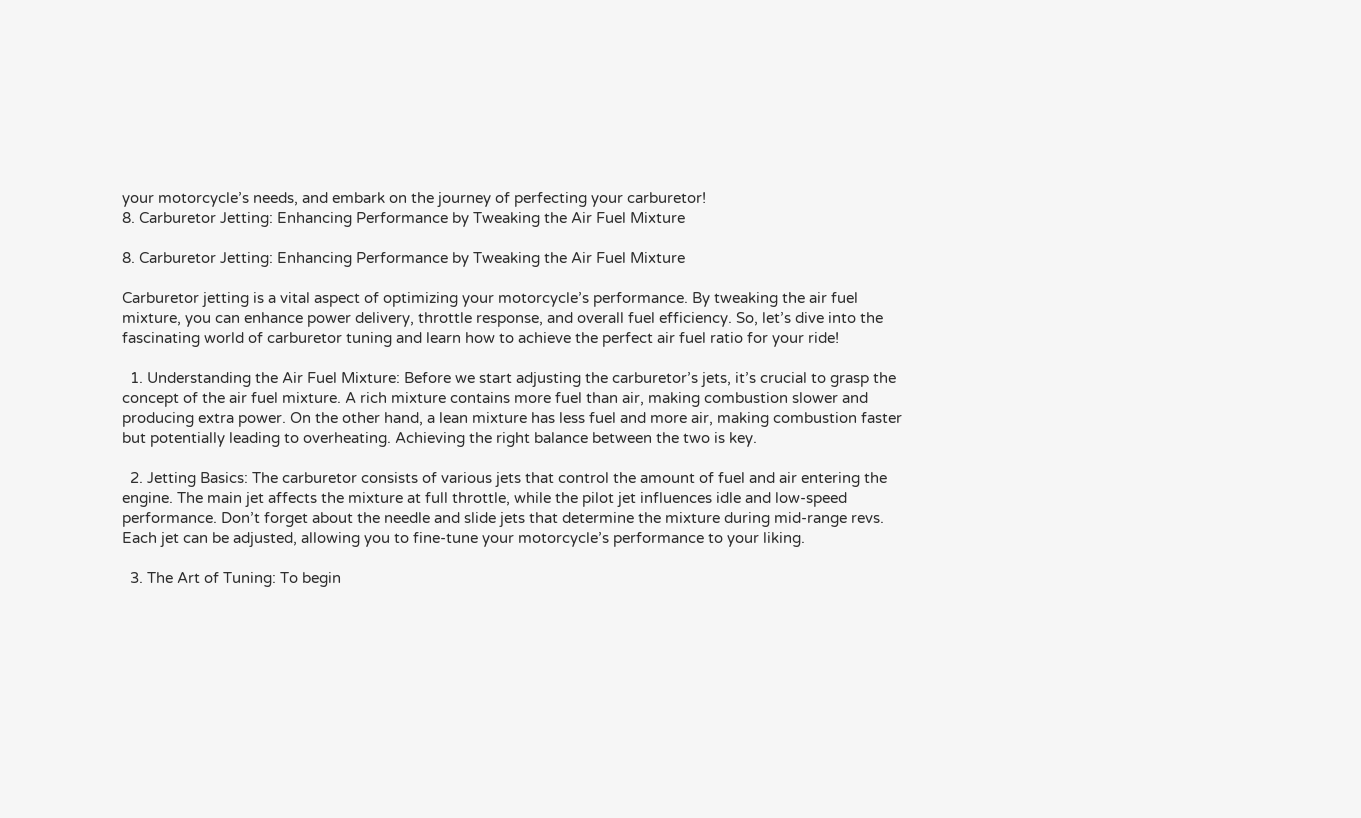your motorcycle’s needs, and embark on the journey of perfecting your carburetor!
8. Carburetor Jetting: Enhancing Performance by Tweaking the Air Fuel Mixture

8. Carburetor Jetting: Enhancing Performance by Tweaking the Air Fuel Mixture

Carburetor jetting is a vital aspect of optimizing your motorcycle’s performance. By tweaking the air fuel mixture, you can enhance power delivery, throttle response, and overall fuel efficiency. So, let’s dive into the fascinating world of carburetor tuning and learn how to achieve the perfect air fuel ratio for your ride!

  1. Understanding the Air Fuel Mixture: Before we start adjusting the carburetor’s jets, it’s crucial to grasp the concept of the air fuel mixture. A rich mixture contains more fuel than air, making combustion slower and producing extra power. On the other hand, a lean mixture has less fuel and more air, making combustion faster but potentially leading to overheating. Achieving the right balance between the two is key.

  2. Jetting Basics: The carburetor consists of various jets that control the amount of fuel and air entering the engine. The main jet affects the mixture at full throttle, while the pilot jet influences idle and low-speed performance. Don’t forget about the needle and slide jets that determine the mixture during mid-range revs. Each jet can be adjusted, allowing you to fine-tune your motorcycle’s performance to your liking.

  3. The Art of Tuning: To begin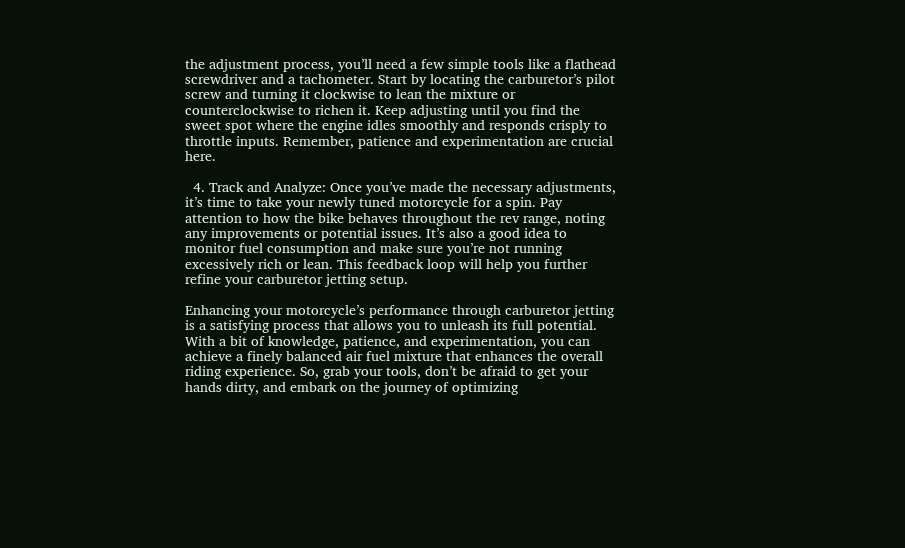the adjustment process, you’ll need a few simple tools like a flathead screwdriver and a tachometer. Start by locating the carburetor’s pilot screw and turning it clockwise to lean the mixture or counterclockwise to richen it. Keep adjusting until you find the sweet spot where the engine idles smoothly and responds crisply to throttle inputs. Remember, patience and experimentation are crucial here.

  4. Track and Analyze: Once you’ve made the necessary adjustments, it’s time to take your newly tuned motorcycle for a spin. Pay attention to how the bike behaves throughout the rev range, noting any improvements or potential issues. It’s also a good idea to monitor fuel consumption and make sure you’re not running excessively rich or lean. This feedback loop will help you further refine your carburetor jetting setup.

Enhancing your motorcycle’s performance through carburetor jetting is a satisfying process that allows you to unleash its full potential. With a bit of knowledge, patience, and experimentation, you can achieve a finely balanced air fuel mixture that enhances the overall riding experience. So, grab your tools, don’t be afraid to get your hands dirty, and embark on the journey of optimizing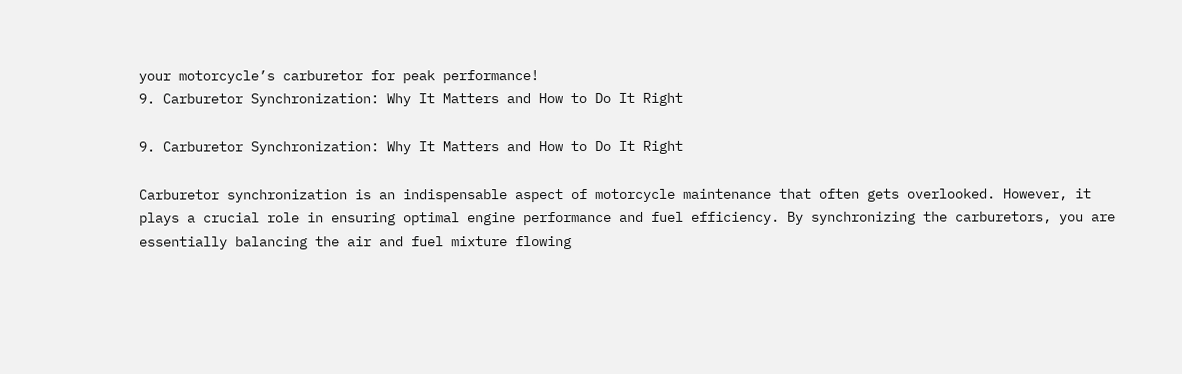your motorcycle’s carburetor for peak performance!
9. Carburetor Synchronization: Why It Matters and How to Do It Right

9. Carburetor Synchronization: Why It Matters and How to Do It Right

Carburetor synchronization is an indispensable aspect of motorcycle maintenance that often gets overlooked. However, it plays a crucial role in ensuring optimal engine performance and fuel efficiency. By synchronizing the carburetors, you are essentially balancing the air and fuel mixture flowing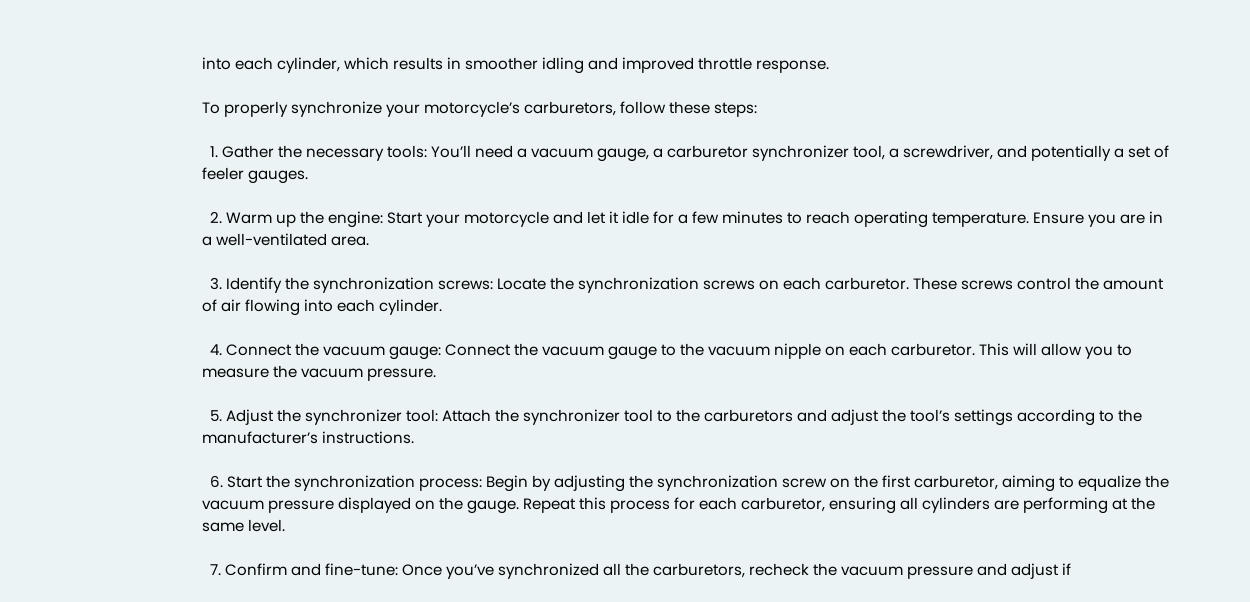into each cylinder, which results in smoother idling and improved throttle response.

To properly synchronize your motorcycle’s carburetors, follow these steps:

  1. Gather the necessary tools: You’ll need a vacuum gauge, a carburetor synchronizer tool, a screwdriver, and potentially a set of feeler gauges.

  2. Warm up the engine: Start your motorcycle and let it idle for a few minutes to reach operating temperature. Ensure you are in a well-ventilated area.

  3. Identify the synchronization screws: Locate the synchronization screws on each carburetor. These screws control the amount of air flowing into each cylinder.

  4. Connect the vacuum gauge: Connect the vacuum gauge to the vacuum nipple on each carburetor. This will allow you to measure the vacuum pressure.

  5. Adjust the synchronizer tool: Attach the synchronizer tool to the carburetors and adjust the tool’s settings according to the manufacturer’s instructions.

  6. Start the synchronization process: Begin by adjusting the synchronization screw on the first carburetor, aiming to equalize the vacuum pressure displayed on the gauge. Repeat this process for each carburetor, ensuring all cylinders are performing at the same level.

  7. Confirm and fine-tune: Once you’ve synchronized all the carburetors, recheck the vacuum pressure and adjust if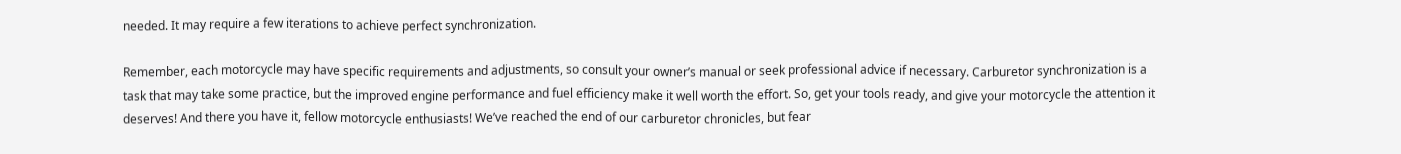needed. It may require a few iterations to achieve perfect synchronization.

Remember, each motorcycle may have specific requirements and adjustments, so consult your owner’s manual or seek professional advice if necessary. Carburetor synchronization is a task that may take some practice, but the improved engine performance and fuel efficiency make it well worth the effort. So, get your tools ready, and give your motorcycle the attention it deserves! And there you have it, fellow motorcycle enthusiasts! We’ve reached the end of our carburetor chronicles, but fear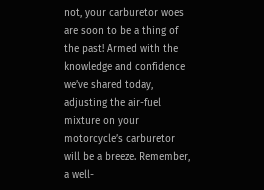not, your carburetor woes are soon to be a thing of the past! Armed with the knowledge and confidence we’ve shared today, adjusting the air-fuel mixture on your motorcycle’s carburetor will be a breeze. Remember, a well-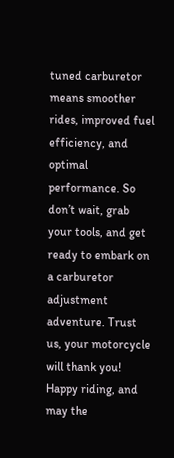tuned carburetor means smoother rides, improved fuel efficiency, and optimal performance. So don’t wait, grab your tools, and get ready to embark on a carburetor adjustment adventure. Trust us, your motorcycle will thank you! Happy riding, and may the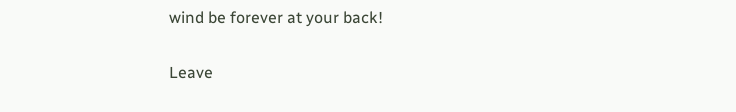wind be forever at your back!

Leave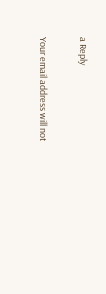a Reply

Your email address will not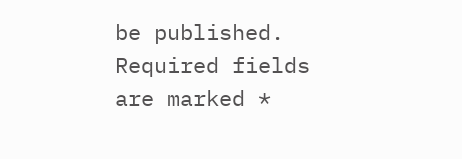be published. Required fields are marked *